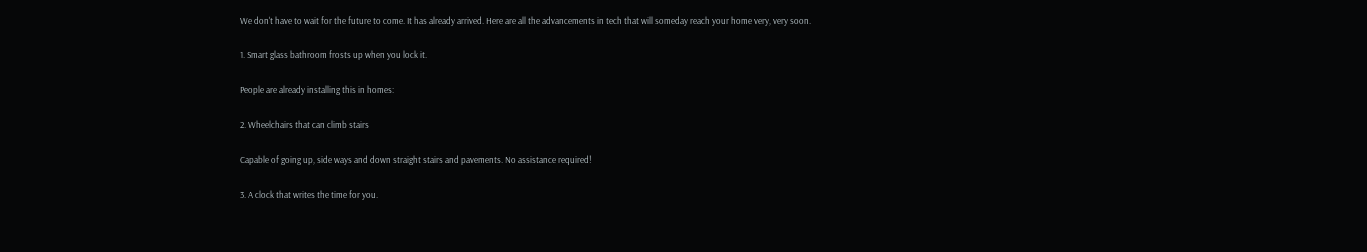We don't have to wait for the future to come. It has already arrived. Here are all the advancements in tech that will someday reach your home very, very soon.

1. Smart glass bathroom frosts up when you lock it.

People are already installing this in homes:

2. Wheelchairs that can climb stairs

Capable of going up, side ways and down straight stairs and pavements. No assistance required!

3. A clock that writes the time for you.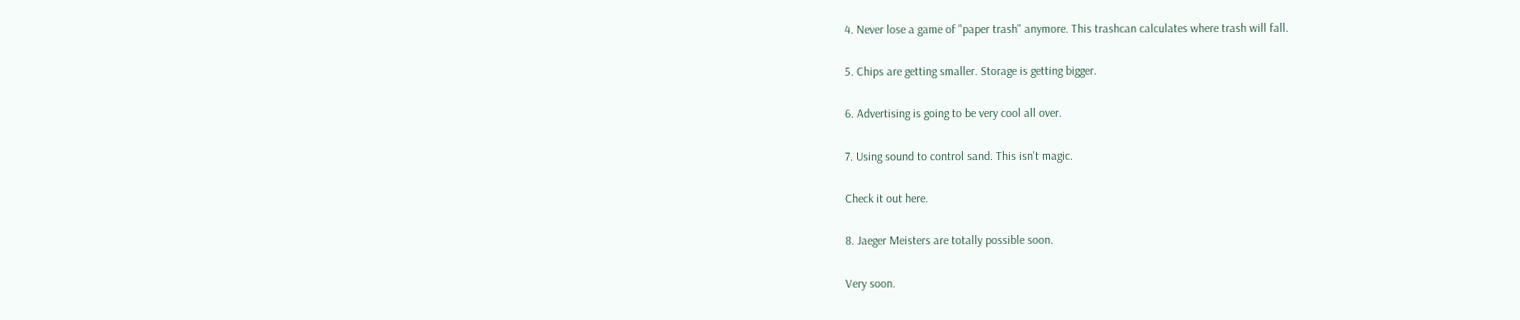4. Never lose a game of "paper trash" anymore. This trashcan calculates where trash will fall.

5. Chips are getting smaller. Storage is getting bigger.

6. Advertising is going to be very cool all over.

7. Using sound to control sand. This isn't magic.

Check it out here.

8. Jaeger Meisters are totally possible soon.

Very soon.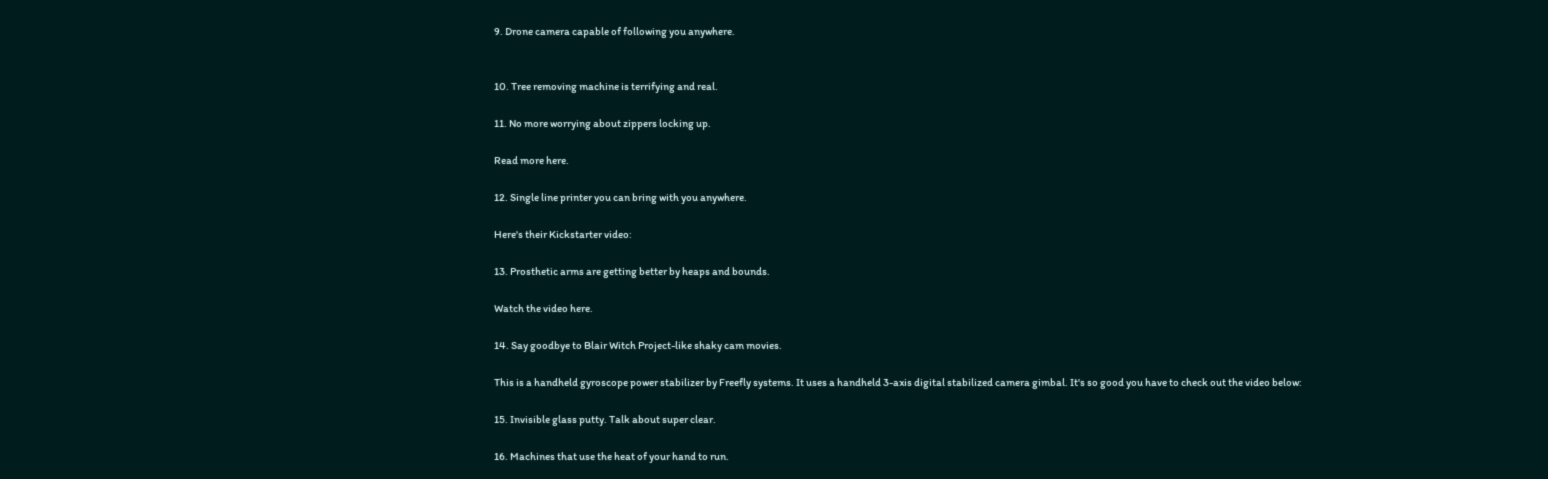9. Drone camera capable of following you anywhere.


10. Tree removing machine is terrifying and real.

11. No more worrying about zippers locking up.

Read more here.

12. Single line printer you can bring with you anywhere.

Here's their Kickstarter video:

13. Prosthetic arms are getting better by heaps and bounds.

Watch the video here.

14. Say goodbye to Blair Witch Project-like shaky cam movies.

This is a handheld gyroscope power stabilizer by Freefly systems. It uses a handheld 3-axis digital stabilized camera gimbal. It's so good you have to check out the video below:

15. Invisible glass putty. Talk about super clear.

16. Machines that use the heat of your hand to run.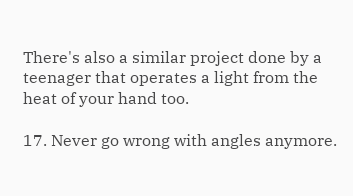There's also a similar project done by a teenager that operates a light from the heat of your hand too.

17. Never go wrong with angles anymore.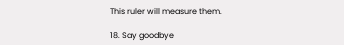This ruler will measure them.

18. Say goodbye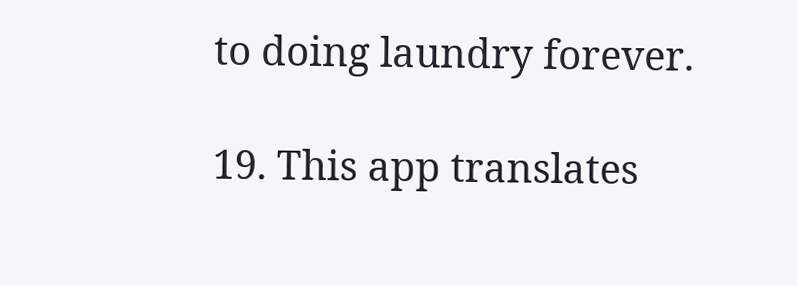to doing laundry forever.

19. This app translates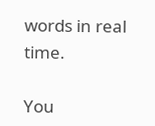words in real time.

You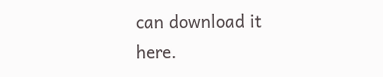can download it here.